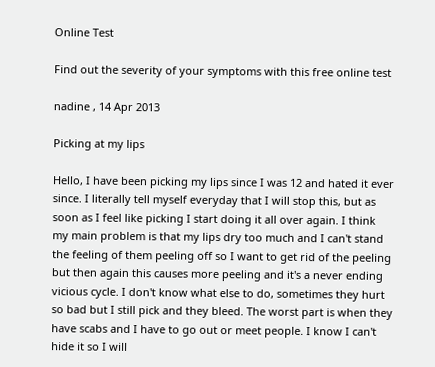Online Test

Find out the severity of your symptoms with this free online test

nadine , 14 Apr 2013

Picking at my lips

Hello, I have been picking my lips since I was 12 and hated it ever since. I literally tell myself everyday that I will stop this, but as soon as I feel like picking I start doing it all over again. I think my main problem is that my lips dry too much and I can't stand the feeling of them peeling off so I want to get rid of the peeling but then again this causes more peeling and it's a never ending vicious cycle. I don't know what else to do, sometimes they hurt so bad but I still pick and they bleed. The worst part is when they have scabs and I have to go out or meet people. I know I can't hide it so I will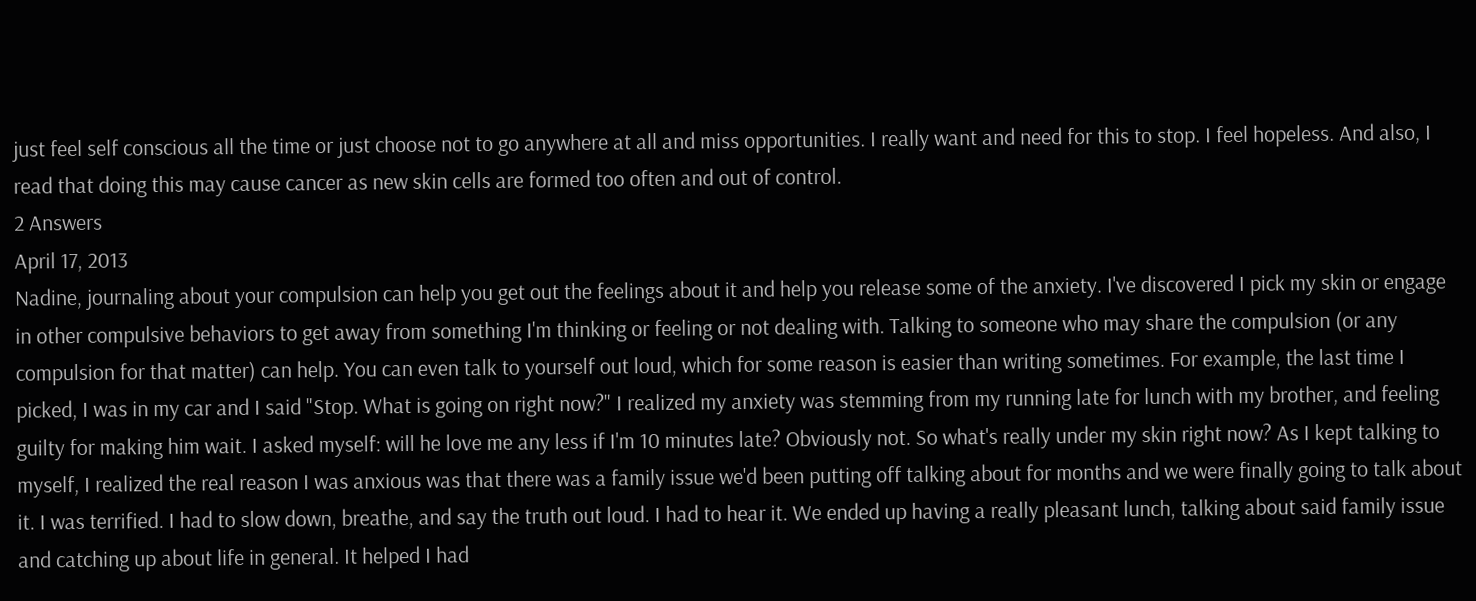just feel self conscious all the time or just choose not to go anywhere at all and miss opportunities. I really want and need for this to stop. I feel hopeless. And also, I read that doing this may cause cancer as new skin cells are formed too often and out of control.
2 Answers
April 17, 2013
Nadine, journaling about your compulsion can help you get out the feelings about it and help you release some of the anxiety. I've discovered I pick my skin or engage in other compulsive behaviors to get away from something I'm thinking or feeling or not dealing with. Talking to someone who may share the compulsion (or any compulsion for that matter) can help. You can even talk to yourself out loud, which for some reason is easier than writing sometimes. For example, the last time I picked, I was in my car and I said "Stop. What is going on right now?" I realized my anxiety was stemming from my running late for lunch with my brother, and feeling guilty for making him wait. I asked myself: will he love me any less if I'm 10 minutes late? Obviously not. So what's really under my skin right now? As I kept talking to myself, I realized the real reason I was anxious was that there was a family issue we'd been putting off talking about for months and we were finally going to talk about it. I was terrified. I had to slow down, breathe, and say the truth out loud. I had to hear it. We ended up having a really pleasant lunch, talking about said family issue and catching up about life in general. It helped I had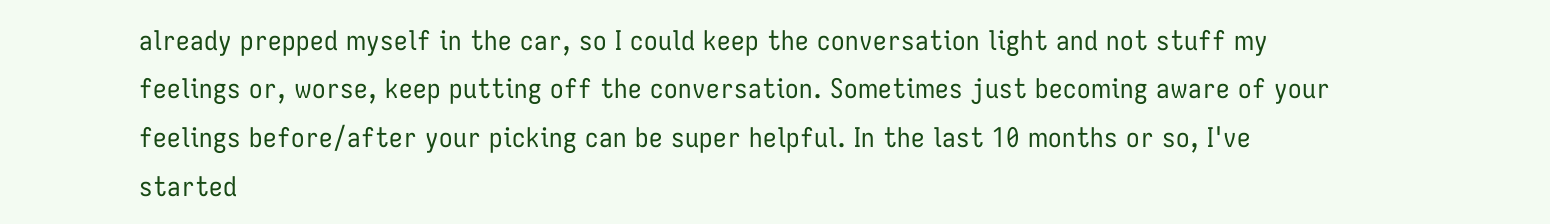already prepped myself in the car, so I could keep the conversation light and not stuff my feelings or, worse, keep putting off the conversation. Sometimes just becoming aware of your feelings before/after your picking can be super helpful. In the last 10 months or so, I've started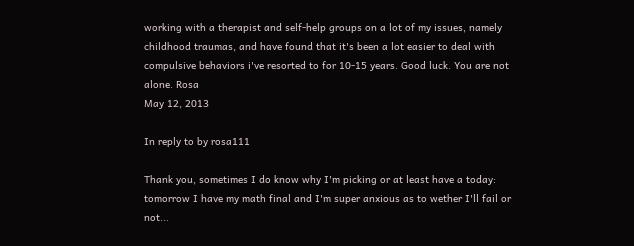working with a therapist and self-help groups on a lot of my issues, namely childhood traumas, and have found that it's been a lot easier to deal with compulsive behaviors i've resorted to for 10-15 years. Good luck. You are not alone. Rosa
May 12, 2013

In reply to by rosa111

Thank you, sometimes I do know why I'm picking or at least have a today: tomorrow I have my math final and I'm super anxious as to wether I'll fail or not...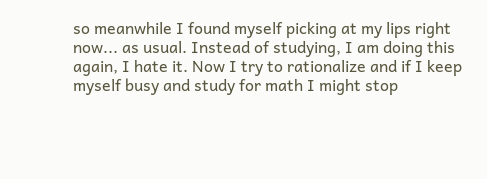so meanwhile I found myself picking at my lips right now... as usual. Instead of studying, I am doing this again, I hate it. Now I try to rationalize and if I keep myself busy and study for math I might stop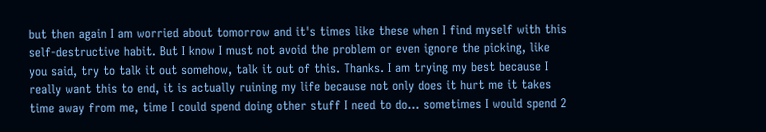but then again I am worried about tomorrow and it's times like these when I find myself with this self-destructive habit. But I know I must not avoid the problem or even ignore the picking, like you said, try to talk it out somehow, talk it out of this. Thanks. I am trying my best because I really want this to end, it is actually ruining my life because not only does it hurt me it takes time away from me, time I could spend doing other stuff I need to do... sometimes I would spend 2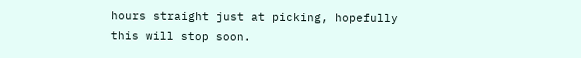hours straight just at picking, hopefully this will stop soon.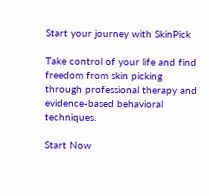Start your journey with SkinPick

Take control of your life and find freedom from skin picking through professional therapy and evidence-based behavioral techniques.

Start Now